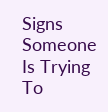Signs Someone Is Trying To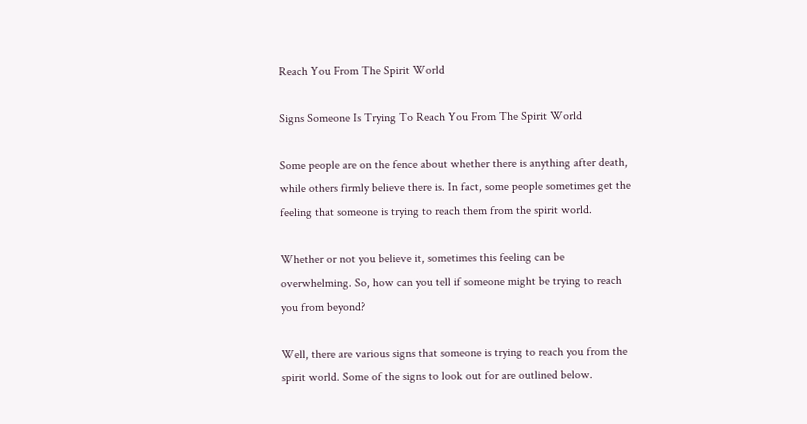Reach You From The Spirit World

Signs Someone Is Trying To Reach You From The Spirit World

Some people are on the fence about whether there is anything after death, while others firmly believe there is. In fact, some people sometimes get the feeling that someone is trying to reach them from the spirit world.

Whether or not you believe it, sometimes this feeling can be overwhelming. So, how can you tell if someone might be trying to reach you from beyond?

Well, there are various signs that someone is trying to reach you from the spirit world. Some of the signs to look out for are outlined below.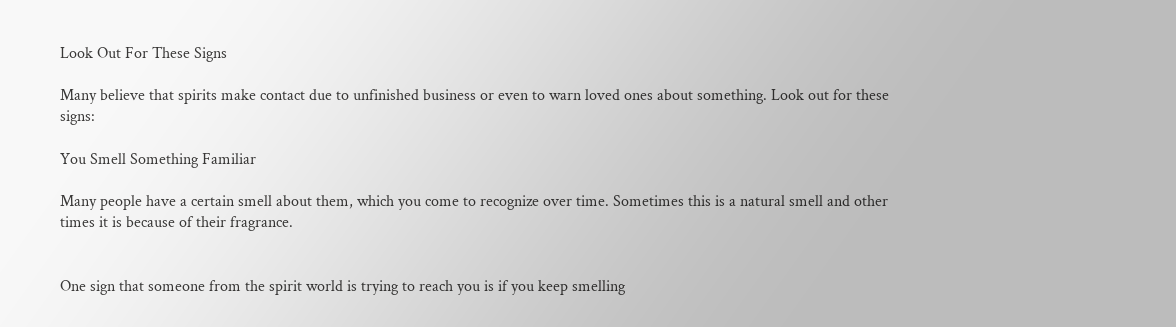Look Out For These Signs

Many believe that spirits make contact due to unfinished business or even to warn loved ones about something. Look out for these signs:

You Smell Something Familiar

Many people have a certain smell about them, which you come to recognize over time. Sometimes this is a natural smell and other times it is because of their fragrance.


One sign that someone from the spirit world is trying to reach you is if you keep smelling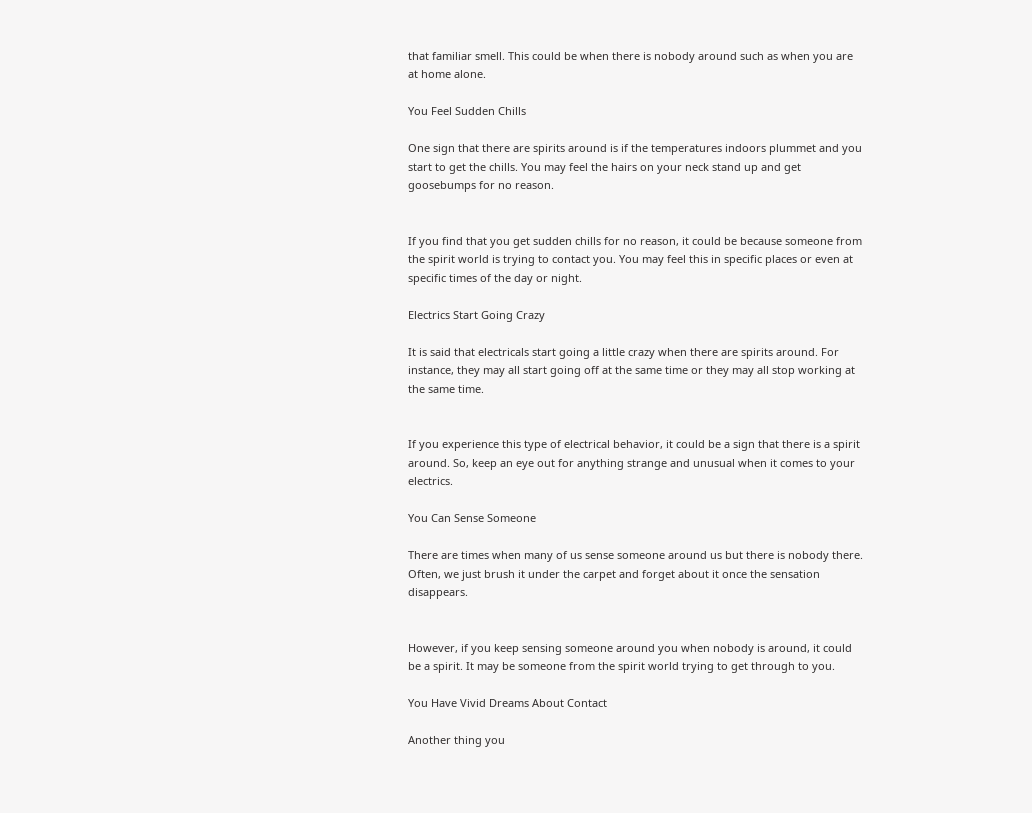that familiar smell. This could be when there is nobody around such as when you are at home alone.

You Feel Sudden Chills

One sign that there are spirits around is if the temperatures indoors plummet and you start to get the chills. You may feel the hairs on your neck stand up and get goosebumps for no reason.


If you find that you get sudden chills for no reason, it could be because someone from the spirit world is trying to contact you. You may feel this in specific places or even at specific times of the day or night.

Electrics Start Going Crazy

It is said that electricals start going a little crazy when there are spirits around. For instance, they may all start going off at the same time or they may all stop working at the same time.


If you experience this type of electrical behavior, it could be a sign that there is a spirit around. So, keep an eye out for anything strange and unusual when it comes to your electrics.

You Can Sense Someone

There are times when many of us sense someone around us but there is nobody there. Often, we just brush it under the carpet and forget about it once the sensation disappears.


However, if you keep sensing someone around you when nobody is around, it could be a spirit. It may be someone from the spirit world trying to get through to you.

You Have Vivid Dreams About Contact

Another thing you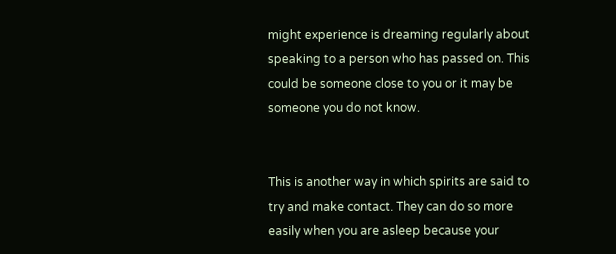might experience is dreaming regularly about speaking to a person who has passed on. This could be someone close to you or it may be someone you do not know.


This is another way in which spirits are said to try and make contact. They can do so more easily when you are asleep because your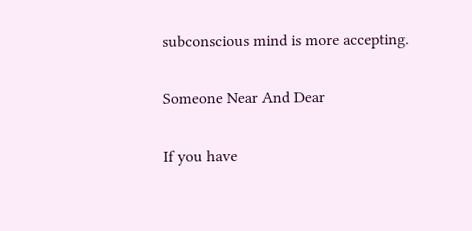subconscious mind is more accepting.

Someone Near And Dear

If you have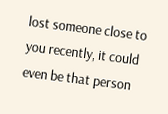lost someone close to you recently, it could even be that person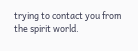trying to contact you from the spirit world.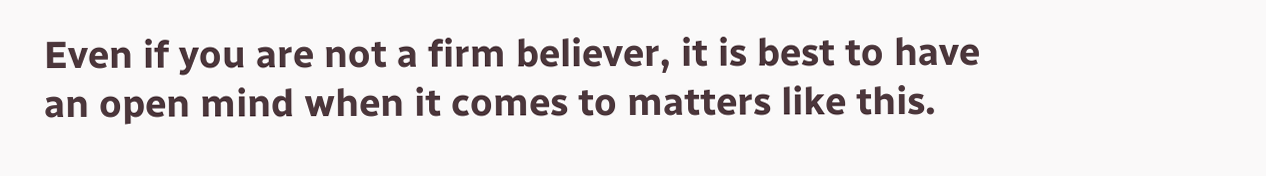Even if you are not a firm believer, it is best to have an open mind when it comes to matters like this.